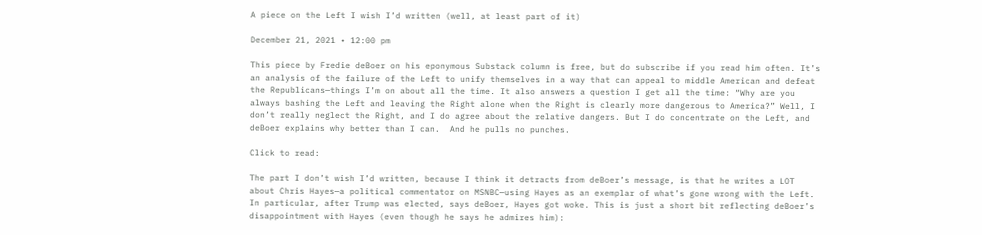A piece on the Left I wish I’d written (well, at least part of it)

December 21, 2021 • 12:00 pm

This piece by Fredie deBoer on his eponymous Substack column is free, but do subscribe if you read him often. It’s an analysis of the failure of the Left to unify themselves in a way that can appeal to middle American and defeat the Republicans—things I’m on about all the time. It also answers a question I get all the time: “Why are you always bashing the Left and leaving the Right alone when the Right is clearly more dangerous to America?” Well, I don’t really neglect the Right, and I do agree about the relative dangers. But I do concentrate on the Left, and deBoer explains why better than I can.  And he pulls no punches.

Click to read:

The part I don’t wish I’d written, because I think it detracts from deBoer’s message, is that he writes a LOT about Chris Hayes—a political commentator on MSNBC—using Hayes as an exemplar of what’s gone wrong with the Left. In particular, after Trump was elected, says deBoer, Hayes got woke. This is just a short bit reflecting deBoer’s disappointment with Hayes (even though he says he admires him):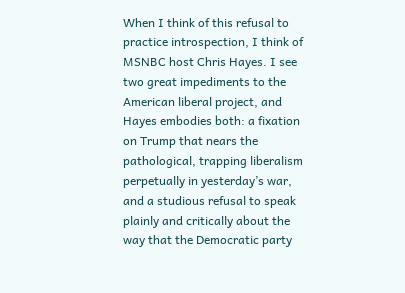When I think of this refusal to practice introspection, I think of MSNBC host Chris Hayes. I see two great impediments to the American liberal project, and Hayes embodies both: a fixation on Trump that nears the pathological, trapping liberalism perpetually in yesterday’s war, and a studious refusal to speak plainly and critically about the way that the Democratic party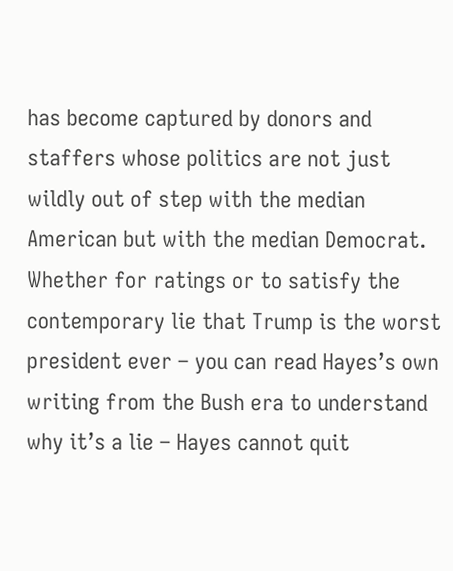has become captured by donors and staffers whose politics are not just wildly out of step with the median American but with the median Democrat. Whether for ratings or to satisfy the contemporary lie that Trump is the worst president ever – you can read Hayes’s own writing from the Bush era to understand why it’s a lie – Hayes cannot quit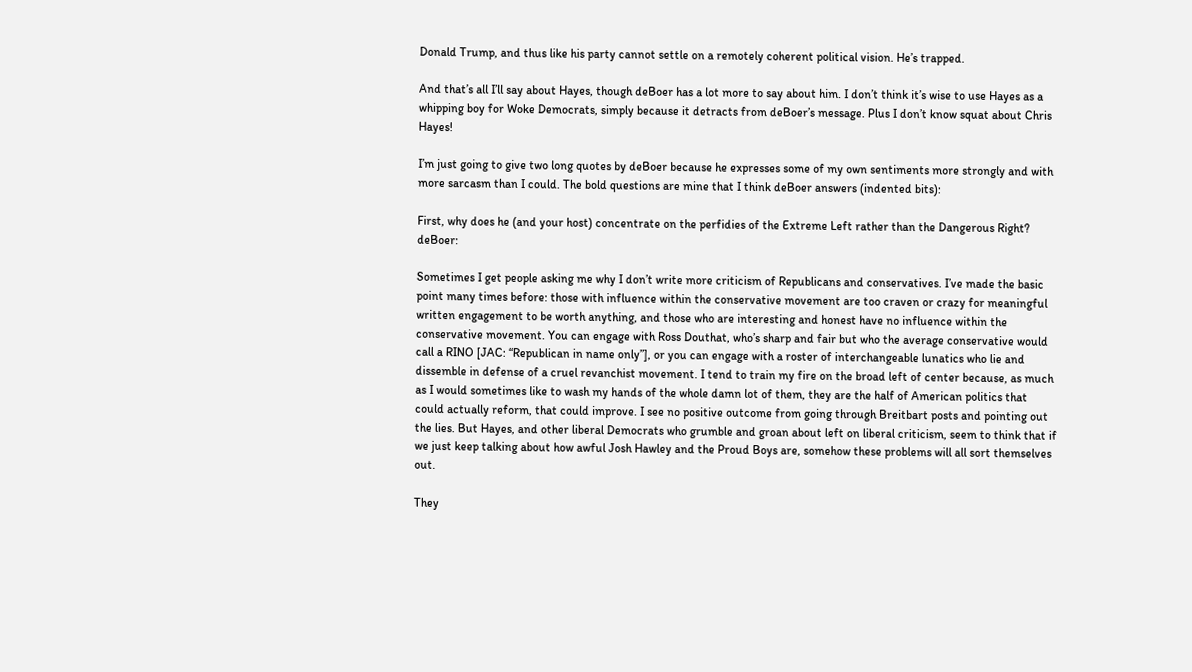Donald Trump, and thus like his party cannot settle on a remotely coherent political vision. He’s trapped.

And that’s all I’ll say about Hayes, though deBoer has a lot more to say about him. I don’t think it’s wise to use Hayes as a whipping boy for Woke Democrats, simply because it detracts from deBoer’s message. Plus I don’t know squat about Chris Hayes!

I’m just going to give two long quotes by deBoer because he expresses some of my own sentiments more strongly and with more sarcasm than I could. The bold questions are mine that I think deBoer answers (indented bits):

First, why does he (and your host) concentrate on the perfidies of the Extreme Left rather than the Dangerous Right? deBoer:

Sometimes I get people asking me why I don’t write more criticism of Republicans and conservatives. I’ve made the basic point many times before: those with influence within the conservative movement are too craven or crazy for meaningful written engagement to be worth anything, and those who are interesting and honest have no influence within the conservative movement. You can engage with Ross Douthat, who’s sharp and fair but who the average conservative would call a RINO [JAC: “Republican in name only”], or you can engage with a roster of interchangeable lunatics who lie and dissemble in defense of a cruel revanchist movement. I tend to train my fire on the broad left of center because, as much as I would sometimes like to wash my hands of the whole damn lot of them, they are the half of American politics that could actually reform, that could improve. I see no positive outcome from going through Breitbart posts and pointing out the lies. But Hayes, and other liberal Democrats who grumble and groan about left on liberal criticism, seem to think that if we just keep talking about how awful Josh Hawley and the Proud Boys are, somehow these problems will all sort themselves out.

They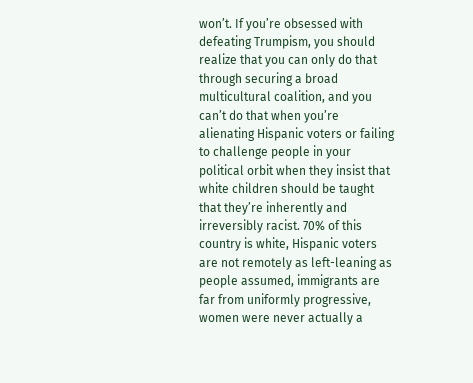won’t. If you’re obsessed with defeating Trumpism, you should realize that you can only do that through securing a broad multicultural coalition, and you can’t do that when you’re alienating Hispanic voters or failing to challenge people in your political orbit when they insist that white children should be taught that they’re inherently and irreversibly racist. 70% of this country is white, Hispanic voters are not remotely as left-leaning as people assumed, immigrants are far from uniformly progressive, women were never actually a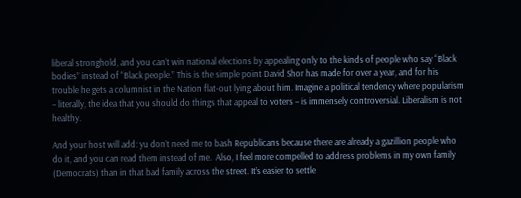liberal stronghold, and you can’t win national elections by appealing only to the kinds of people who say “Black bodies” instead of “Black people.” This is the simple point David Shor has made for over a year, and for his trouble he gets a columnist in the Nation flat-out lying about him. Imagine a political tendency where popularism – literally, the idea that you should do things that appeal to voters – is immensely controversial. Liberalism is not healthy.

And your host will add: yu don’t need me to bash Republicans because there are already a gazillion people who do it, and you can read them instead of me.  Also, I feel more compelled to address problems in my own family (Democrats) than in that bad family across the street. It’s easier to settle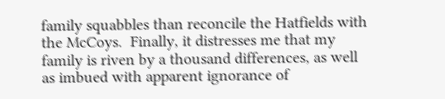family squabbles than reconcile the Hatfields with the McCoys.  Finally, it distresses me that my family is riven by a thousand differences, as well as imbued with apparent ignorance of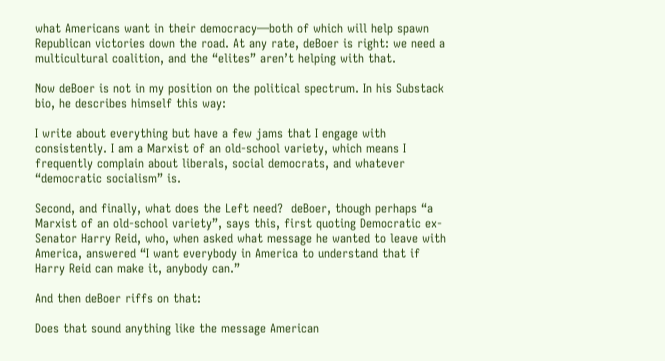what Americans want in their democracy—both of which will help spawn Republican victories down the road. At any rate, deBoer is right: we need a multicultural coalition, and the “elites” aren’t helping with that.

Now deBoer is not in my position on the political spectrum. In his Substack bio, he describes himself this way:

I write about everything but have a few jams that I engage with consistently. I am a Marxist of an old-school variety, which means I frequently complain about liberals, social democrats, and whatever “democratic socialism” is.

Second, and finally, what does the Left need?  deBoer, though perhaps “a Marxist of an old-school variety”, says this, first quoting Democratic ex-Senator Harry Reid, who, when asked what message he wanted to leave with America, answered “I want everybody in America to understand that if Harry Reid can make it, anybody can.”

And then deBoer riffs on that:

Does that sound anything like the message American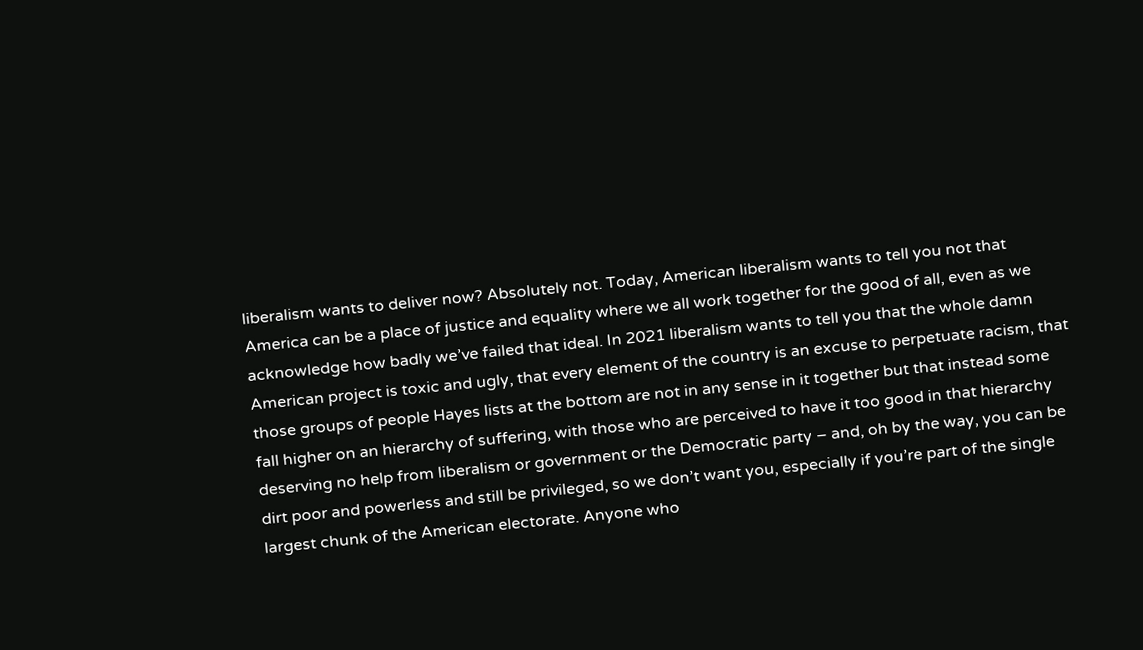liberalism wants to deliver now? Absolutely not. Today, American liberalism wants to tell you not that America can be a place of justice and equality where we all work together for the good of all, even as we acknowledge how badly we’ve failed that ideal. In 2021 liberalism wants to tell you that the whole damn American project is toxic and ugly, that every element of the country is an excuse to perpetuate racism, that those groups of people Hayes lists at the bottom are not in any sense in it together but that instead some fall higher on an hierarchy of suffering, with those who are perceived to have it too good in that hierarchy deserving no help from liberalism or government or the Democratic party – and, oh by the way, you can be dirt poor and powerless and still be privileged, so we don’t want you, especially if you’re part of the single largest chunk of the American electorate. Anyone who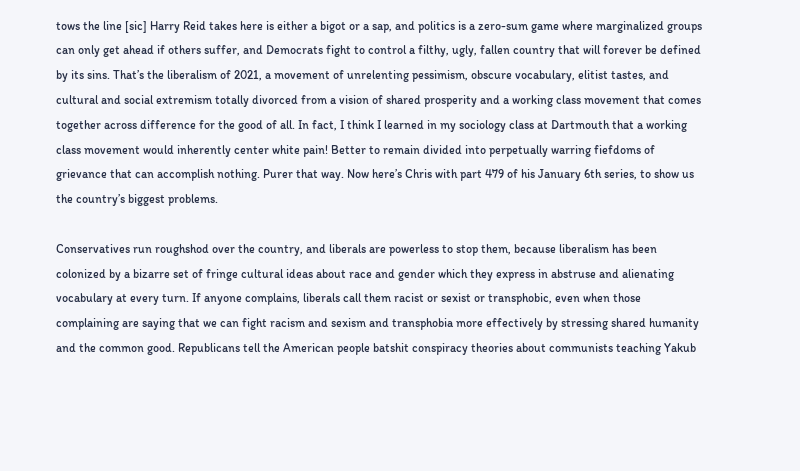tows the line [sic] Harry Reid takes here is either a bigot or a sap, and politics is a zero-sum game where marginalized groups can only get ahead if others suffer, and Democrats fight to control a filthy, ugly, fallen country that will forever be defined by its sins. That’s the liberalism of 2021, a movement of unrelenting pessimism, obscure vocabulary, elitist tastes, and cultural and social extremism totally divorced from a vision of shared prosperity and a working class movement that comes together across difference for the good of all. In fact, I think I learned in my sociology class at Dartmouth that a working class movement would inherently center white pain! Better to remain divided into perpetually warring fiefdoms of grievance that can accomplish nothing. Purer that way. Now here’s Chris with part 479 of his January 6th series, to show us the country’s biggest problems.

Conservatives run roughshod over the country, and liberals are powerless to stop them, because liberalism has been colonized by a bizarre set of fringe cultural ideas about race and gender which they express in abstruse and alienating vocabulary at every turn. If anyone complains, liberals call them racist or sexist or transphobic, even when those complaining are saying that we can fight racism and sexism and transphobia more effectively by stressing shared humanity and the common good. Republicans tell the American people batshit conspiracy theories about communists teaching Yakub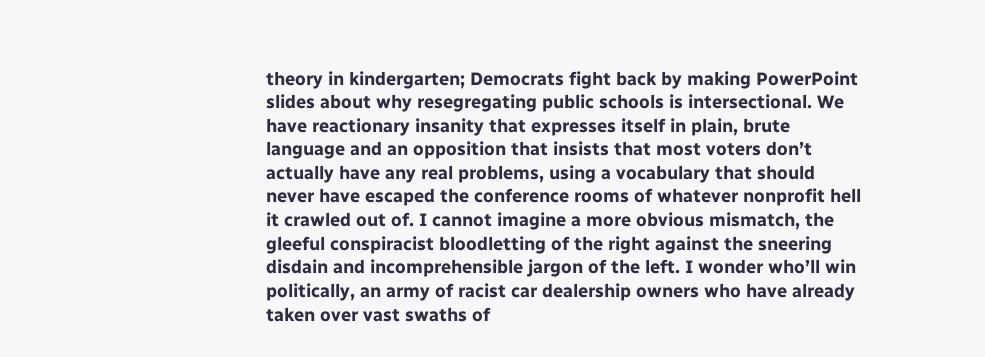theory in kindergarten; Democrats fight back by making PowerPoint slides about why resegregating public schools is intersectional. We have reactionary insanity that expresses itself in plain, brute language and an opposition that insists that most voters don’t actually have any real problems, using a vocabulary that should never have escaped the conference rooms of whatever nonprofit hell it crawled out of. I cannot imagine a more obvious mismatch, the gleeful conspiracist bloodletting of the right against the sneering disdain and incomprehensible jargon of the left. I wonder who’ll win politically, an army of racist car dealership owners who have already taken over vast swaths of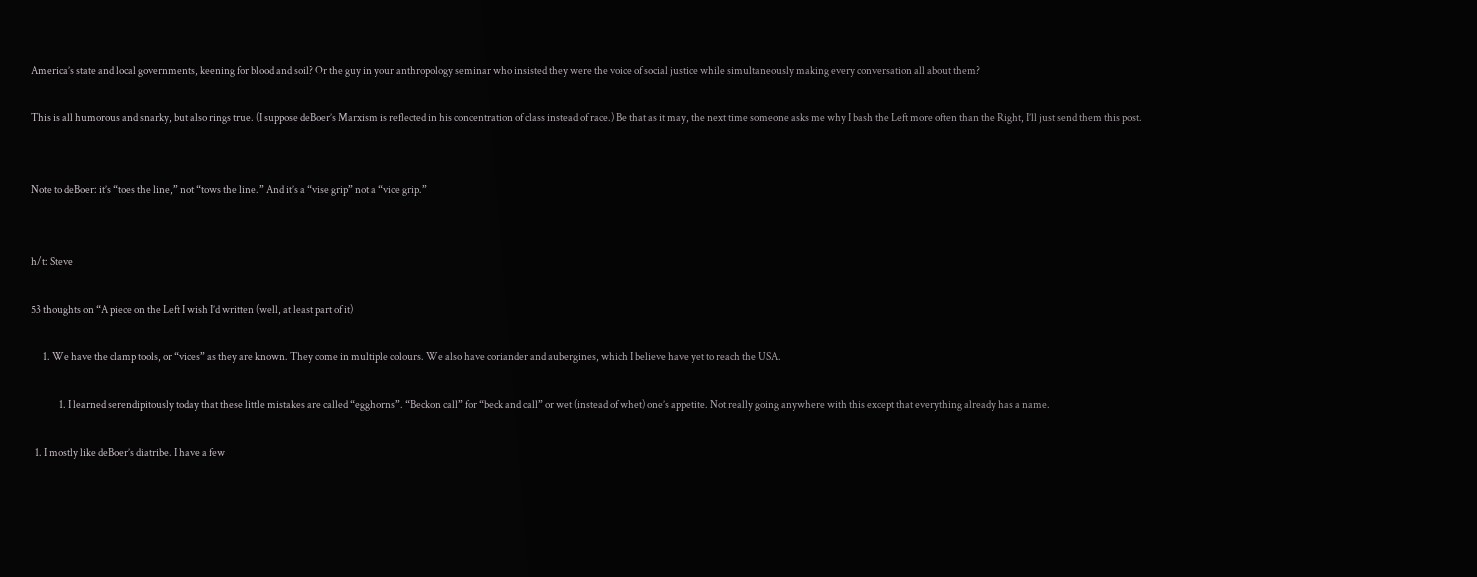America’s state and local governments, keening for blood and soil? Or the guy in your anthropology seminar who insisted they were the voice of social justice while simultaneously making every conversation all about them?

This is all humorous and snarky, but also rings true. (I suppose deBoer’s Marxism is reflected in his concentration of class instead of race.) Be that as it may, the next time someone asks me why I bash the Left more often than the Right, I’ll just send them this post.


Note to deBoer: it’s “toes the line,” not “tows the line.” And it’s a “vise grip” not a “vice grip.”


h/t: Steve

53 thoughts on “A piece on the Left I wish I’d written (well, at least part of it)

      1. We have the clamp tools, or “vices” as they are known. They come in multiple colours. We also have coriander and aubergines, which I believe have yet to reach the USA.

              1. I learned serendipitously today that these little mistakes are called “egghorns”. “Beckon call” for “beck and call” or wet (instead of whet) one’s appetite. Not really going anywhere with this except that everything already has a name.

  1. I mostly like deBoer’s diatribe. I have a few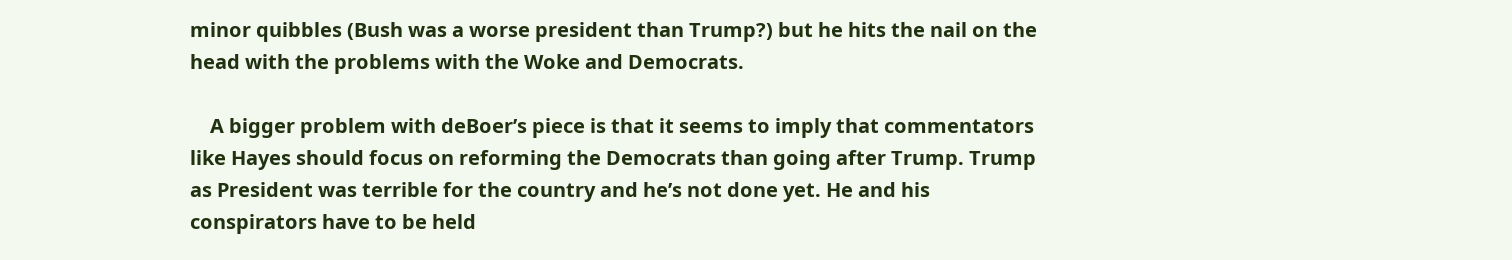minor quibbles (Bush was a worse president than Trump?) but he hits the nail on the head with the problems with the Woke and Democrats.

    A bigger problem with deBoer’s piece is that it seems to imply that commentators like Hayes should focus on reforming the Democrats than going after Trump. Trump as President was terrible for the country and he’s not done yet. He and his conspirators have to be held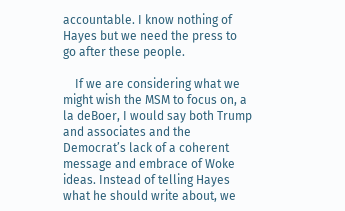accountable. I know nothing of Hayes but we need the press to go after these people.

    If we are considering what we might wish the MSM to focus on, a la deBoer, I would say both Trump and associates and the Democrat’s lack of a coherent message and embrace of Woke ideas. Instead of telling Hayes what he should write about, we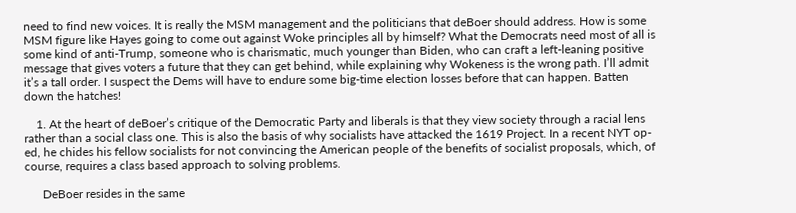need to find new voices. It is really the MSM management and the politicians that deBoer should address. How is some MSM figure like Hayes going to come out against Woke principles all by himself? What the Democrats need most of all is some kind of anti-Trump, someone who is charismatic, much younger than Biden, who can craft a left-leaning positive message that gives voters a future that they can get behind, while explaining why Wokeness is the wrong path. I’ll admit it’s a tall order. I suspect the Dems will have to endure some big-time election losses before that can happen. Batten down the hatches!

    1. At the heart of deBoer’s critique of the Democratic Party and liberals is that they view society through a racial lens rather than a social class one. This is also the basis of why socialists have attacked the 1619 Project. In a recent NYT op-ed, he chides his fellow socialists for not convincing the American people of the benefits of socialist proposals, which, of course, requires a class based approach to solving problems.

      DeBoer resides in the same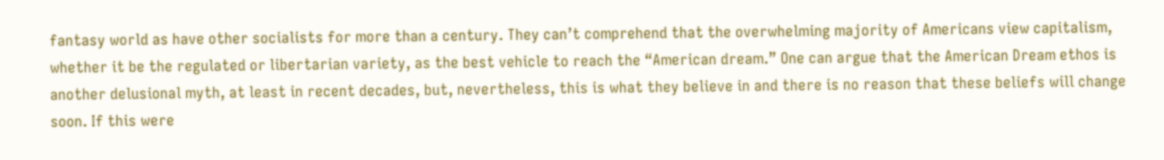fantasy world as have other socialists for more than a century. They can’t comprehend that the overwhelming majority of Americans view capitalism, whether it be the regulated or libertarian variety, as the best vehicle to reach the “American dream.” One can argue that the American Dream ethos is another delusional myth, at least in recent decades, but, nevertheless, this is what they believe in and there is no reason that these beliefs will change soon. If this were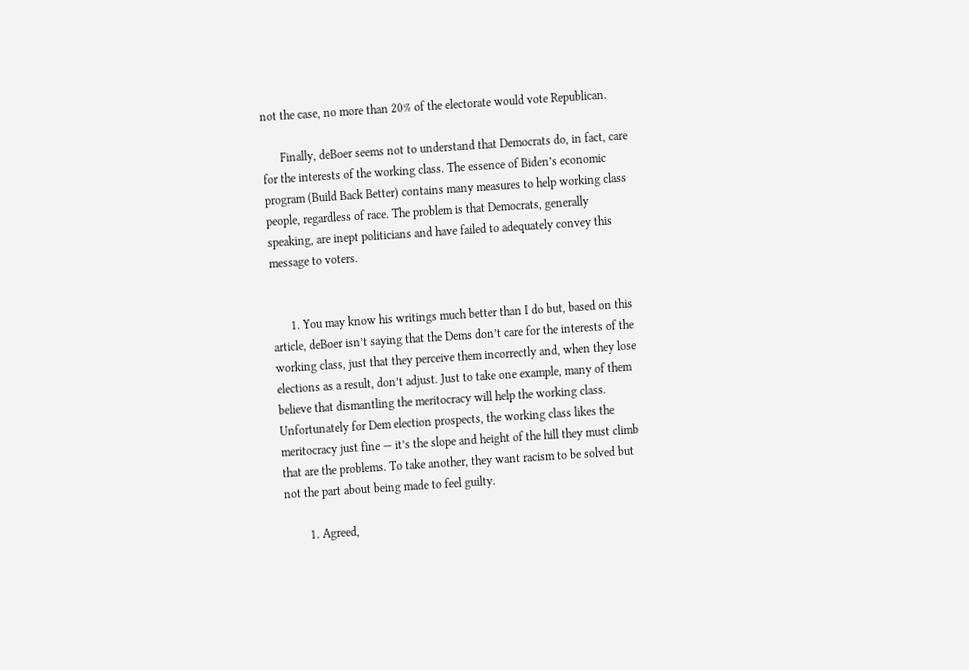not the case, no more than 20% of the electorate would vote Republican.

      Finally, deBoer seems not to understand that Democrats do, in fact, care for the interests of the working class. The essence of Biden’s economic program (Build Back Better) contains many measures to help working class people, regardless of race. The problem is that Democrats, generally speaking, are inept politicians and have failed to adequately convey this message to voters.


      1. You may know his writings much better than I do but, based on this article, deBoer isn’t saying that the Dems don’t care for the interests of the working class, just that they perceive them incorrectly and, when they lose elections as a result, don’t adjust. Just to take one example, many of them believe that dismantling the meritocracy will help the working class. Unfortunately for Dem election prospects, the working class likes the meritocracy just fine — it’s the slope and height of the hill they must climb that are the problems. To take another, they want racism to be solved but not the part about being made to feel guilty.

        1. Agreed,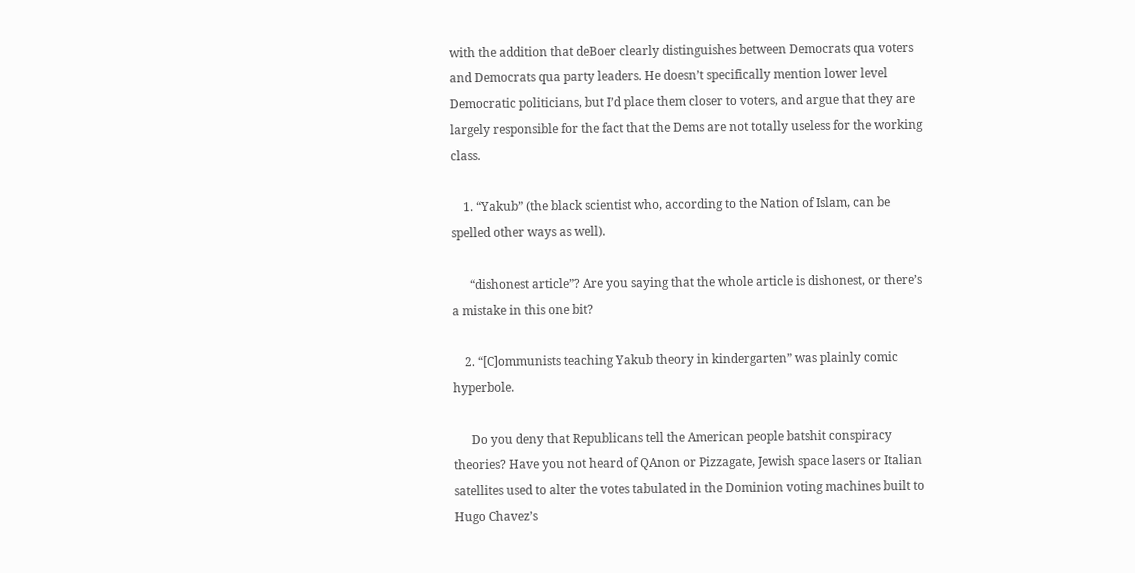with the addition that deBoer clearly distinguishes between Democrats qua voters and Democrats qua party leaders. He doesn’t specifically mention lower level Democratic politicians, but I’d place them closer to voters, and argue that they are largely responsible for the fact that the Dems are not totally useless for the working class.

    1. “Yakub” (the black scientist who, according to the Nation of Islam, can be spelled other ways as well).

      “dishonest article”? Are you saying that the whole article is dishonest, or there’s a mistake in this one bit?

    2. “[C]ommunists teaching Yakub theory in kindergarten” was plainly comic hyperbole.

      Do you deny that Republicans tell the American people batshit conspiracy theories? Have you not heard of QAnon or Pizzagate, Jewish space lasers or Italian satellites used to alter the votes tabulated in the Dominion voting machines built to Hugo Chavez’s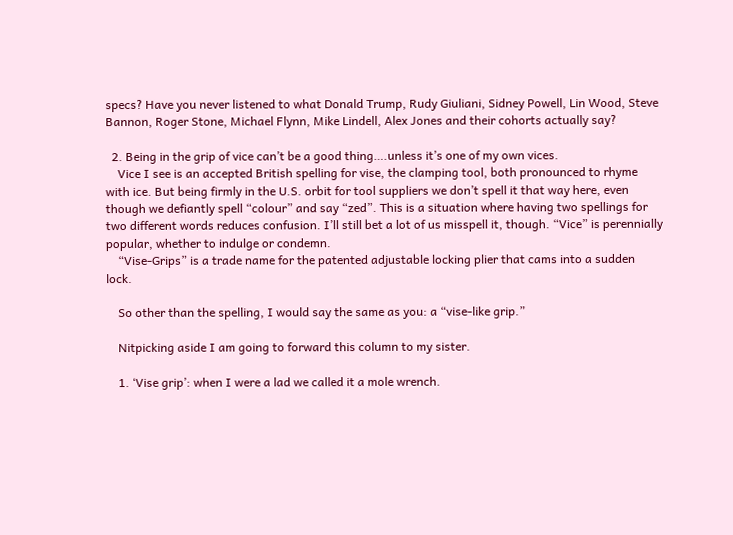specs? Have you never listened to what Donald Trump, Rudy Giuliani, Sidney Powell, Lin Wood, Steve Bannon, Roger Stone, Michael Flynn, Mike Lindell, Alex Jones and their cohorts actually say?

  2. Being in the grip of vice can’t be a good thing….unless it’s one of my own vices.
    Vice I see is an accepted British spelling for vise, the clamping tool, both pronounced to rhyme with ice. But being firmly in the U.S. orbit for tool suppliers we don’t spell it that way here, even though we defiantly spell “colour” and say “zed”. This is a situation where having two spellings for two different words reduces confusion. I’ll still bet a lot of us misspell it, though. “Vice” is perennially popular, whether to indulge or condemn.
    “Vise-Grips” is a trade name for the patented adjustable locking plier that cams into a sudden lock.

    So other than the spelling, I would say the same as you: a “vise-like grip.”

    Nitpicking aside I am going to forward this column to my sister.

    1. ‘Vise grip’: when I were a lad we called it a mole wrench.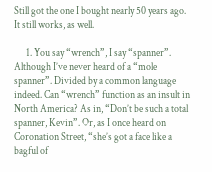Still got the one I bought nearly 50 years ago. It still works, as well.

      1. You say “wrench”, I say “spanner”. Although I’ve never heard of a “mole spanner”. Divided by a common language indeed. Can “wrench” function as an insult in North America? As in, “Don’t be such a total spanner, Kevin”. Or, as I once heard on Coronation Street, “she’s got a face like a bagful of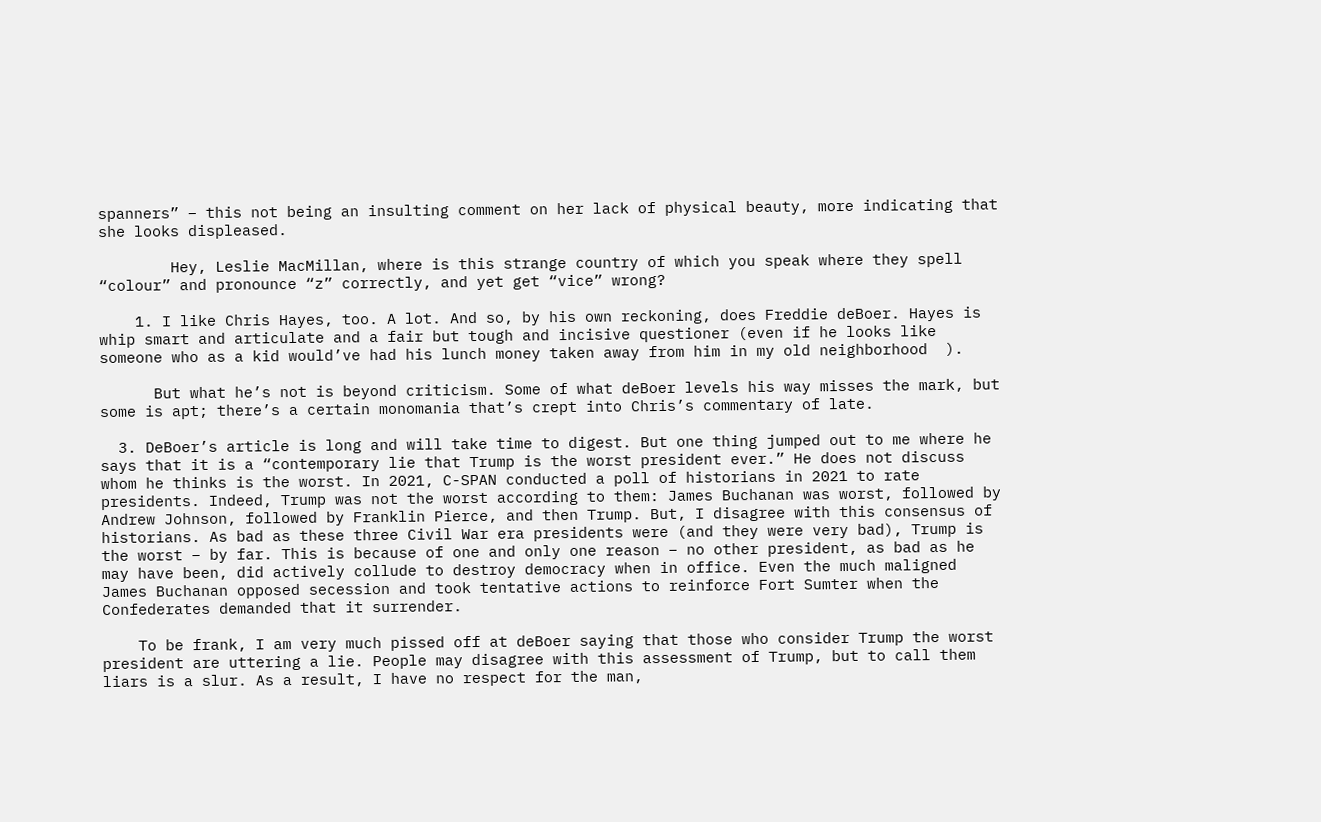spanners” – this not being an insulting comment on her lack of physical beauty, more indicating that she looks displeased.

        Hey, Leslie MacMillan, where is this strange country of which you speak where they spell “colour” and pronounce “z” correctly, and yet get “vice” wrong?

    1. I like Chris Hayes, too. A lot. And so, by his own reckoning, does Freddie deBoer. Hayes is whip smart and articulate and a fair but tough and incisive questioner (even if he looks like someone who as a kid would’ve had his lunch money taken away from him in my old neighborhood  ).

      But what he’s not is beyond criticism. Some of what deBoer levels his way misses the mark, but some is apt; there’s a certain monomania that’s crept into Chris’s commentary of late.

  3. DeBoer’s article is long and will take time to digest. But one thing jumped out to me where he says that it is a “contemporary lie that Trump is the worst president ever.” He does not discuss whom he thinks is the worst. In 2021, C-SPAN conducted a poll of historians in 2021 to rate presidents. Indeed, Trump was not the worst according to them: James Buchanan was worst, followed by Andrew Johnson, followed by Franklin Pierce, and then Trump. But, I disagree with this consensus of historians. As bad as these three Civil War era presidents were (and they were very bad), Trump is the worst – by far. This is because of one and only one reason – no other president, as bad as he may have been, did actively collude to destroy democracy when in office. Even the much maligned James Buchanan opposed secession and took tentative actions to reinforce Fort Sumter when the Confederates demanded that it surrender.

    To be frank, I am very much pissed off at deBoer saying that those who consider Trump the worst president are uttering a lie. People may disagree with this assessment of Trump, but to call them liars is a slur. As a result, I have no respect for the man,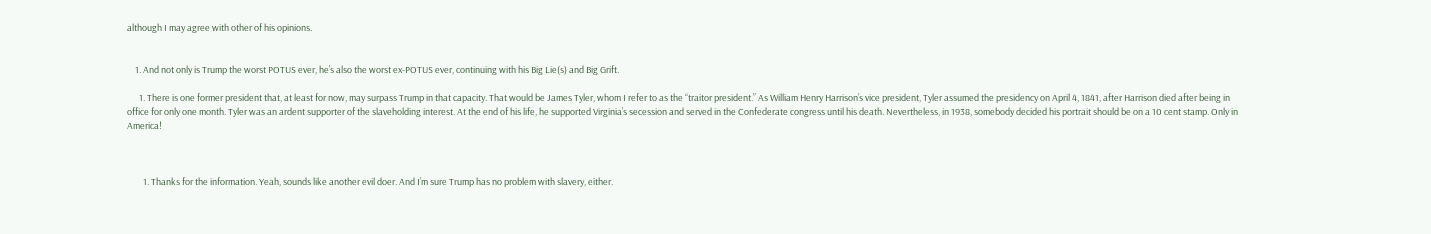although I may agree with other of his opinions.


    1. And not only is Trump the worst POTUS ever, he’s also the worst ex-POTUS ever, continuing with his Big Lie(s) and Big Grift.

      1. There is one former president that, at least for now, may surpass Trump in that capacity. That would be James Tyler, whom I refer to as the “traitor president.” As William Henry Harrison’s vice president, Tyler assumed the presidency on April 4, 1841, after Harrison died after being in office for only one month. Tyler was an ardent supporter of the slaveholding interest. At the end of his life, he supported Virginia’s secession and served in the Confederate congress until his death. Nevertheless, in 1938, somebody decided his portrait should be on a 10 cent stamp. Only in America!



        1. Thanks for the information. Yeah, sounds like another evil doer. And I’m sure Trump has no problem with slavery, either.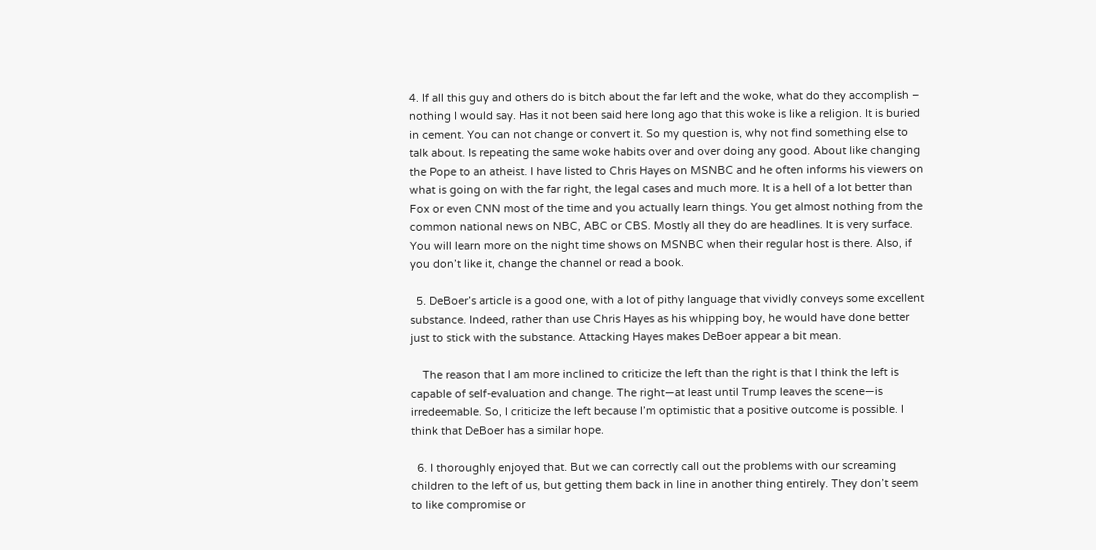4. If all this guy and others do is bitch about the far left and the woke, what do they accomplish – nothing I would say. Has it not been said here long ago that this woke is like a religion. It is buried in cement. You can not change or convert it. So my question is, why not find something else to talk about. Is repeating the same woke habits over and over doing any good. About like changing the Pope to an atheist. I have listed to Chris Hayes on MSNBC and he often informs his viewers on what is going on with the far right, the legal cases and much more. It is a hell of a lot better than Fox or even CNN most of the time and you actually learn things. You get almost nothing from the common national news on NBC, ABC or CBS. Mostly all they do are headlines. It is very surface. You will learn more on the night time shows on MSNBC when their regular host is there. Also, if you don’t like it, change the channel or read a book.

  5. DeBoer’s article is a good one, with a lot of pithy language that vividly conveys some excellent substance. Indeed, rather than use Chris Hayes as his whipping boy, he would have done better just to stick with the substance. Attacking Hayes makes DeBoer appear a bit mean.

    The reason that I am more inclined to criticize the left than the right is that I think the left is capable of self-evaluation and change. The right—at least until Trump leaves the scene—is irredeemable. So, I criticize the left because I’m optimistic that a positive outcome is possible. I think that DeBoer has a similar hope.

  6. I thoroughly enjoyed that. But we can correctly call out the problems with our screaming children to the left of us, but getting them back in line in another thing entirely. They don’t seem to like compromise or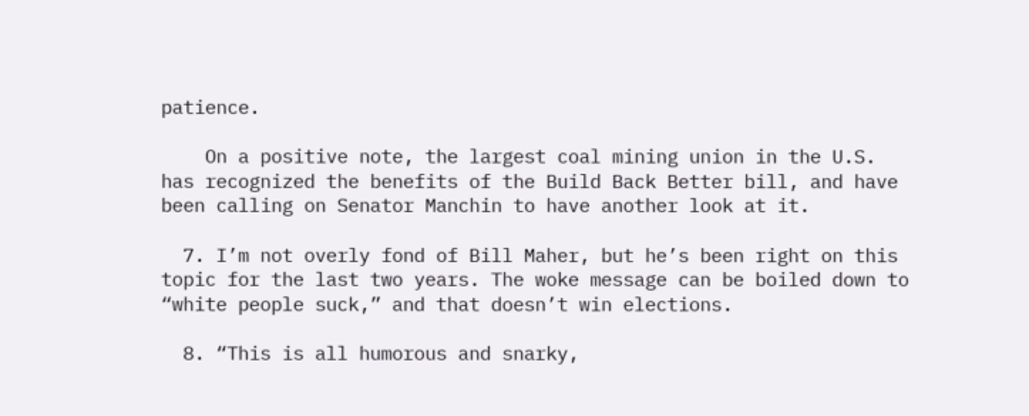patience.

    On a positive note, the largest coal mining union in the U.S. has recognized the benefits of the Build Back Better bill, and have been calling on Senator Manchin to have another look at it.

  7. I’m not overly fond of Bill Maher, but he’s been right on this topic for the last two years. The woke message can be boiled down to “white people suck,” and that doesn’t win elections.

  8. “This is all humorous and snarky,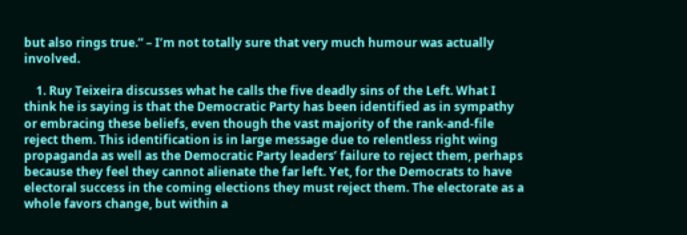but also rings true.” – I’m not totally sure that very much humour was actually involved.

    1. Ruy Teixeira discusses what he calls the five deadly sins of the Left. What I think he is saying is that the Democratic Party has been identified as in sympathy or embracing these beliefs, even though the vast majority of the rank-and-file reject them. This identification is in large message due to relentless right wing propaganda as well as the Democratic Party leaders’ failure to reject them, perhaps because they feel they cannot alienate the far left. Yet, for the Democrats to have electoral success in the coming elections they must reject them. The electorate as a whole favors change, but within a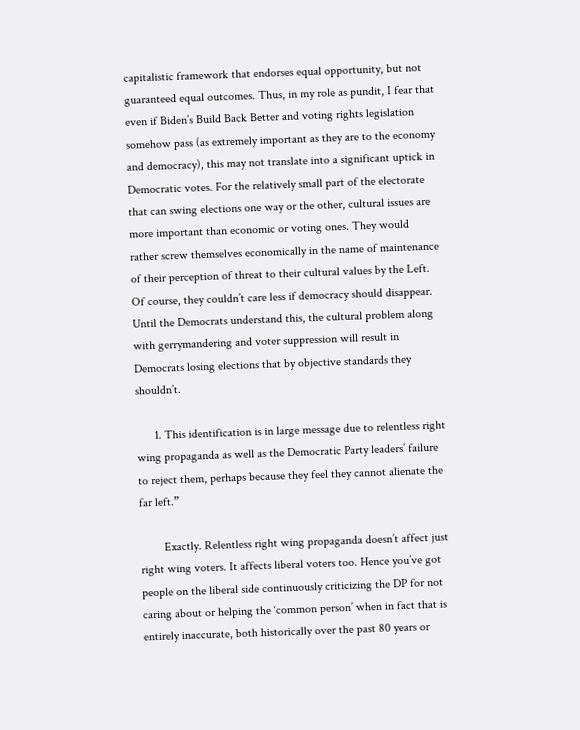capitalistic framework that endorses equal opportunity, but not guaranteed equal outcomes. Thus, in my role as pundit, I fear that even if Biden’s Build Back Better and voting rights legislation somehow pass (as extremely important as they are to the economy and democracy), this may not translate into a significant uptick in Democratic votes. For the relatively small part of the electorate that can swing elections one way or the other, cultural issues are more important than economic or voting ones. They would rather screw themselves economically in the name of maintenance of their perception of threat to their cultural values by the Left. Of course, they couldn’t care less if democracy should disappear. Until the Democrats understand this, the cultural problem along with gerrymandering and voter suppression will result in Democrats losing elections that by objective standards they shouldn’t.

      1. This identification is in large message due to relentless right wing propaganda as well as the Democratic Party leaders’ failure to reject them, perhaps because they feel they cannot alienate the far left.”

        Exactly. Relentless right wing propaganda doesn’t affect just right wing voters. It affects liberal voters too. Hence you’ve got people on the liberal side continuously criticizing the DP for not caring about or helping the ‘common person’ when in fact that is entirely inaccurate, both historically over the past 80 years or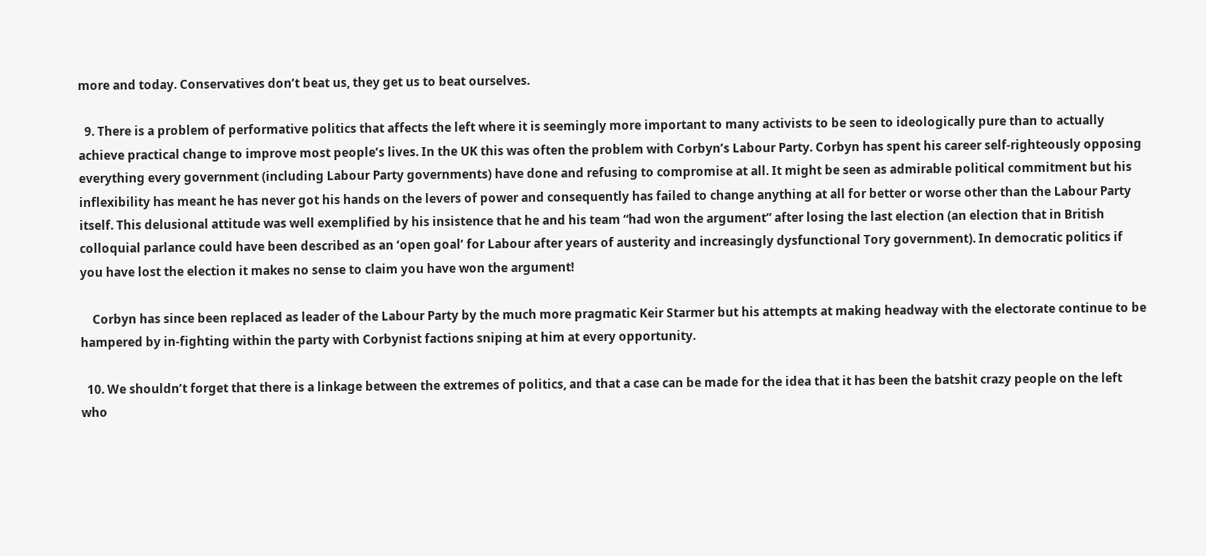more and today. Conservatives don’t beat us, they get us to beat ourselves.

  9. There is a problem of performative politics that affects the left where it is seemingly more important to many activists to be seen to ideologically pure than to actually achieve practical change to improve most people’s lives. In the UK this was often the problem with Corbyn’s Labour Party. Corbyn has spent his career self-righteously opposing everything every government (including Labour Party governments) have done and refusing to compromise at all. It might be seen as admirable political commitment but his inflexibility has meant he has never got his hands on the levers of power and consequently has failed to change anything at all for better or worse other than the Labour Party itself. This delusional attitude was well exemplified by his insistence that he and his team “had won the argument” after losing the last election (an election that in British colloquial parlance could have been described as an ‘open goal’ for Labour after years of austerity and increasingly dysfunctional Tory government). In democratic politics if you have lost the election it makes no sense to claim you have won the argument!

    Corbyn has since been replaced as leader of the Labour Party by the much more pragmatic Keir Starmer but his attempts at making headway with the electorate continue to be hampered by in-fighting within the party with Corbynist factions sniping at him at every opportunity.

  10. We shouldn’t forget that there is a linkage between the extremes of politics, and that a case can be made for the idea that it has been the batshit crazy people on the left who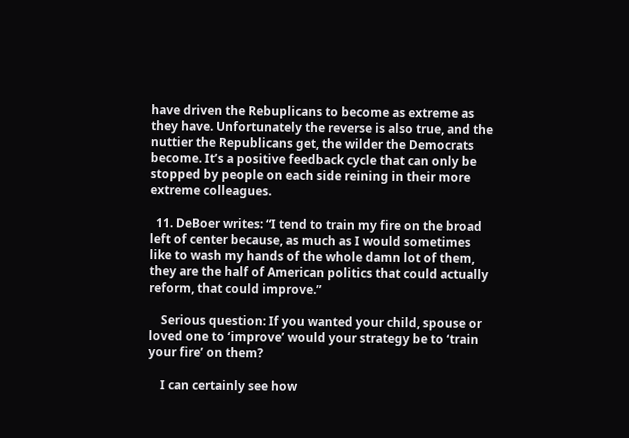have driven the Rebuplicans to become as extreme as they have. Unfortunately the reverse is also true, and the nuttier the Republicans get, the wilder the Democrats become. It’s a positive feedback cycle that can only be stopped by people on each side reining in their more extreme colleagues.

  11. DeBoer writes: “I tend to train my fire on the broad left of center because, as much as I would sometimes like to wash my hands of the whole damn lot of them, they are the half of American politics that could actually reform, that could improve.”

    Serious question: If you wanted your child, spouse or loved one to ‘improve’ would your strategy be to ‘train your fire’ on them?

    I can certainly see how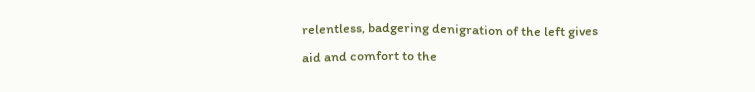relentless, badgering denigration of the left gives aid and comfort to the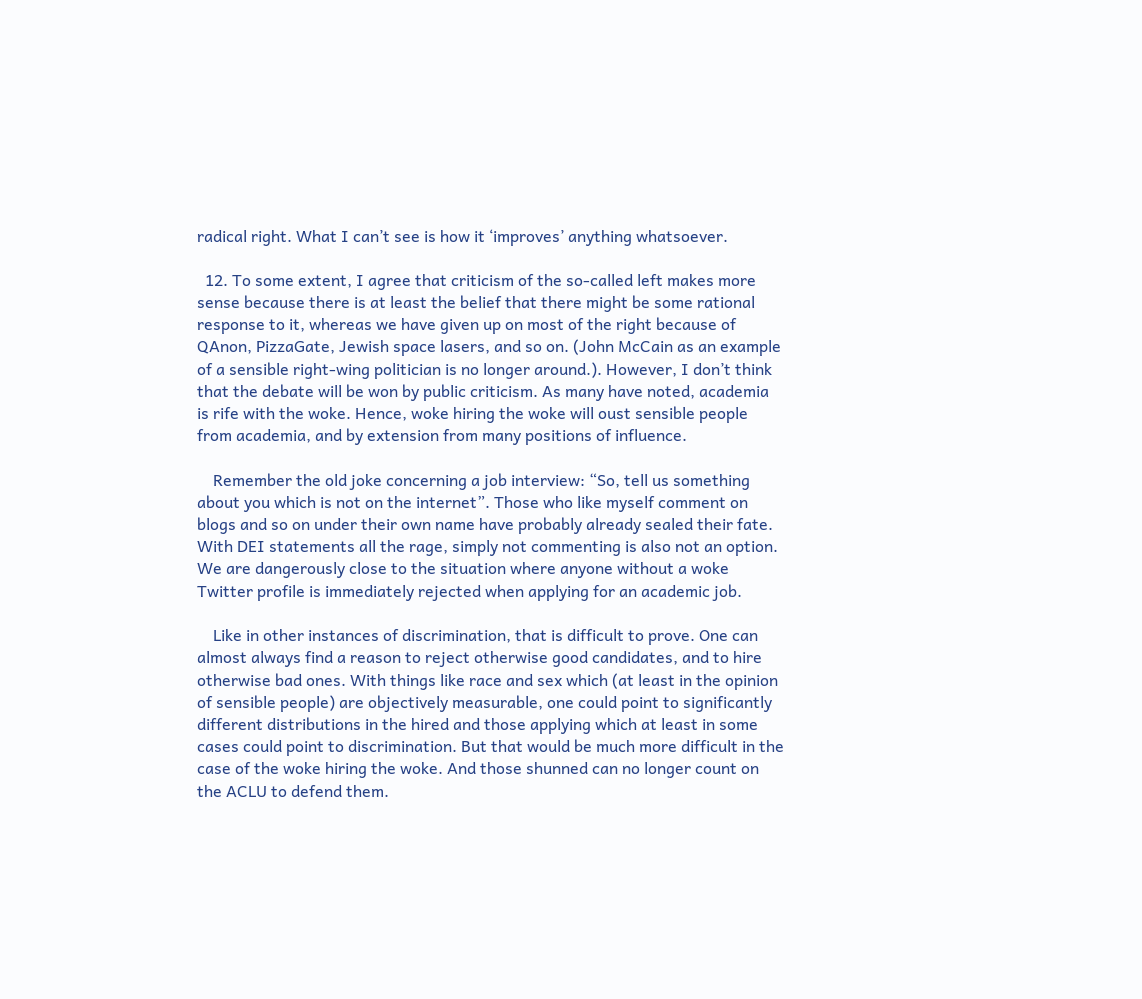radical right. What I can’t see is how it ‘improves’ anything whatsoever.

  12. To some extent, I agree that criticism of the so-called left makes more sense because there is at least the belief that there might be some rational response to it, whereas we have given up on most of the right because of QAnon, PizzaGate, Jewish space lasers, and so on. (John McCain as an example of a sensible right-wing politician is no longer around.). However, I don’t think that the debate will be won by public criticism. As many have noted, academia is rife with the woke. Hence, woke hiring the woke will oust sensible people from academia, and by extension from many positions of influence.

    Remember the old joke concerning a job interview: “So, tell us something about you which is not on the internet”. Those who like myself comment on blogs and so on under their own name have probably already sealed their fate. With DEI statements all the rage, simply not commenting is also not an option. We are dangerously close to the situation where anyone without a woke Twitter profile is immediately rejected when applying for an academic job.

    Like in other instances of discrimination, that is difficult to prove. One can almost always find a reason to reject otherwise good candidates, and to hire otherwise bad ones. With things like race and sex which (at least in the opinion of sensible people) are objectively measurable, one could point to significantly different distributions in the hired and those applying which at least in some cases could point to discrimination. But that would be much more difficult in the case of the woke hiring the woke. And those shunned can no longer count on the ACLU to defend them.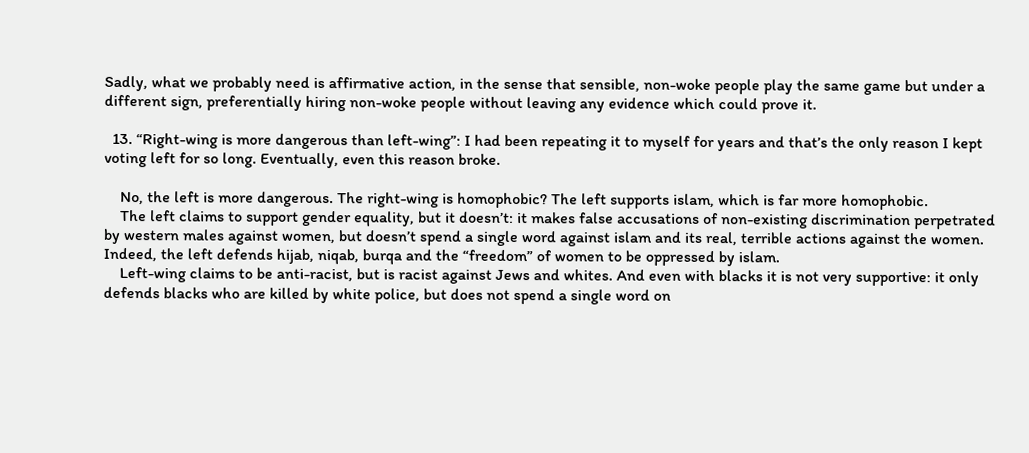Sadly, what we probably need is affirmative action, in the sense that sensible, non-woke people play the same game but under a different sign, preferentially hiring non-woke people without leaving any evidence which could prove it.

  13. “Right-wing is more dangerous than left-wing”: I had been repeating it to myself for years and that’s the only reason I kept voting left for so long. Eventually, even this reason broke.

    No, the left is more dangerous. The right-wing is homophobic? The left supports islam, which is far more homophobic.
    The left claims to support gender equality, but it doesn’t: it makes false accusations of non-existing discrimination perpetrated by western males against women, but doesn’t spend a single word against islam and its real, terrible actions against the women. Indeed, the left defends hijab, niqab, burqa and the “freedom” of women to be oppressed by islam.
    Left-wing claims to be anti-racist, but is racist against Jews and whites. And even with blacks it is not very supportive: it only defends blacks who are killed by white police, but does not spend a single word on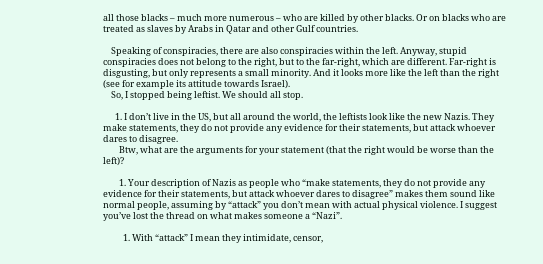all those blacks – much more numerous – who are killed by other blacks. Or on blacks who are treated as slaves by Arabs in Qatar and other Gulf countries.

    Speaking of conspiracies, there are also conspiracies within the left. Anyway, stupid conspiracies does not belong to the right, but to the far-right, which are different. Far-right is disgusting, but only represents a small minority. And it looks more like the left than the right (see for example its attitude towards Israel).
    So, I stopped being leftist. We should all stop.

      1. I don’t live in the US, but all around the world, the leftists look like the new Nazis. They make statements, they do not provide any evidence for their statements, but attack whoever dares to disagree.
        Btw, what are the arguments for your statement (that the right would be worse than the left)?

        1. Your description of Nazis as people who “make statements, they do not provide any evidence for their statements, but attack whoever dares to disagree” makes them sound like normal people, assuming by “attack” you don’t mean with actual physical violence. I suggest you’ve lost the thread on what makes someone a “Nazi”.

          1. With “attack” I mean they intimidate, censor,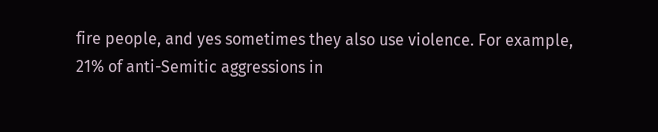fire people, and yes sometimes they also use violence. For example, 21% of anti-Semitic aggressions in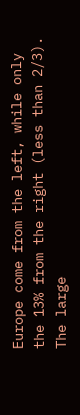Europe come from the left, while only the 13% from the right (less than 2/3). The large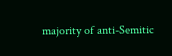majority of anti-Semitic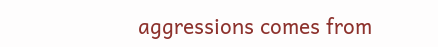aggressions comes from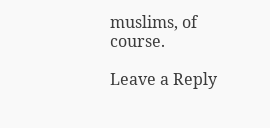muslims, of course.

Leave a Reply